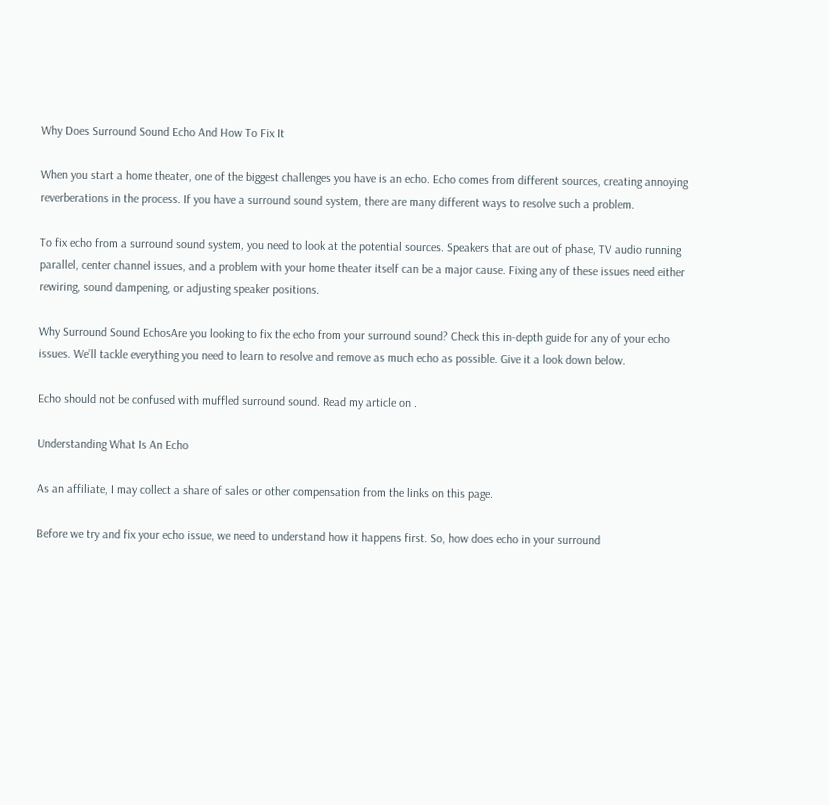Why Does Surround Sound Echo And How To Fix It

When you start a home theater, one of the biggest challenges you have is an echo. Echo comes from different sources, creating annoying reverberations in the process. If you have a surround sound system, there are many different ways to resolve such a problem.

To fix echo from a surround sound system, you need to look at the potential sources. Speakers that are out of phase, TV audio running parallel, center channel issues, and a problem with your home theater itself can be a major cause. Fixing any of these issues need either rewiring, sound dampening, or adjusting speaker positions.

Why Surround Sound EchosAre you looking to fix the echo from your surround sound? Check this in-depth guide for any of your echo issues. We’ll tackle everything you need to learn to resolve and remove as much echo as possible. Give it a look down below.

Echo should not be confused with muffled surround sound. Read my article on .

Understanding What Is An Echo

As an affiliate, I may collect a share of sales or other compensation from the links on this page.

Before we try and fix your echo issue, we need to understand how it happens first. So, how does echo in your surround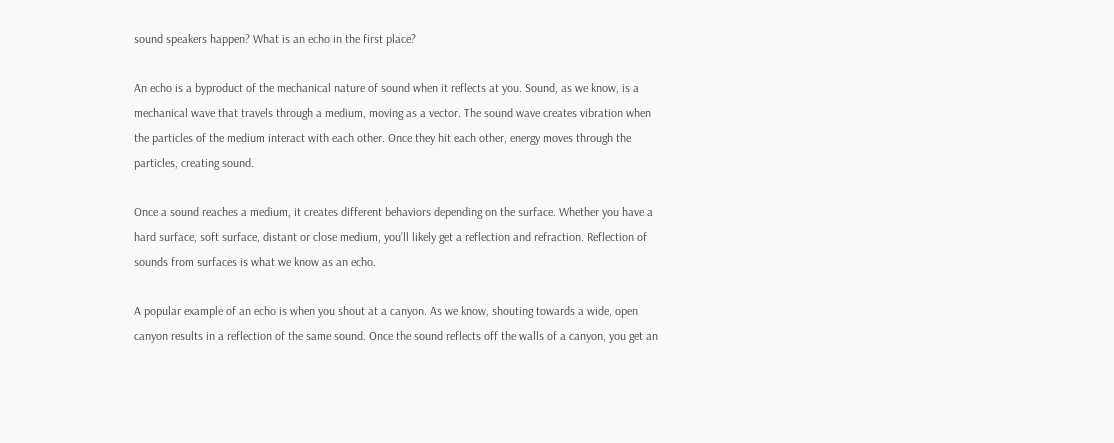sound speakers happen? What is an echo in the first place?

An echo is a byproduct of the mechanical nature of sound when it reflects at you. Sound, as we know, is a mechanical wave that travels through a medium, moving as a vector. The sound wave creates vibration when the particles of the medium interact with each other. Once they hit each other, energy moves through the particles, creating sound.

Once a sound reaches a medium, it creates different behaviors depending on the surface. Whether you have a hard surface, soft surface, distant or close medium, you’ll likely get a reflection and refraction. Reflection of sounds from surfaces is what we know as an echo.

A popular example of an echo is when you shout at a canyon. As we know, shouting towards a wide, open canyon results in a reflection of the same sound. Once the sound reflects off the walls of a canyon, you get an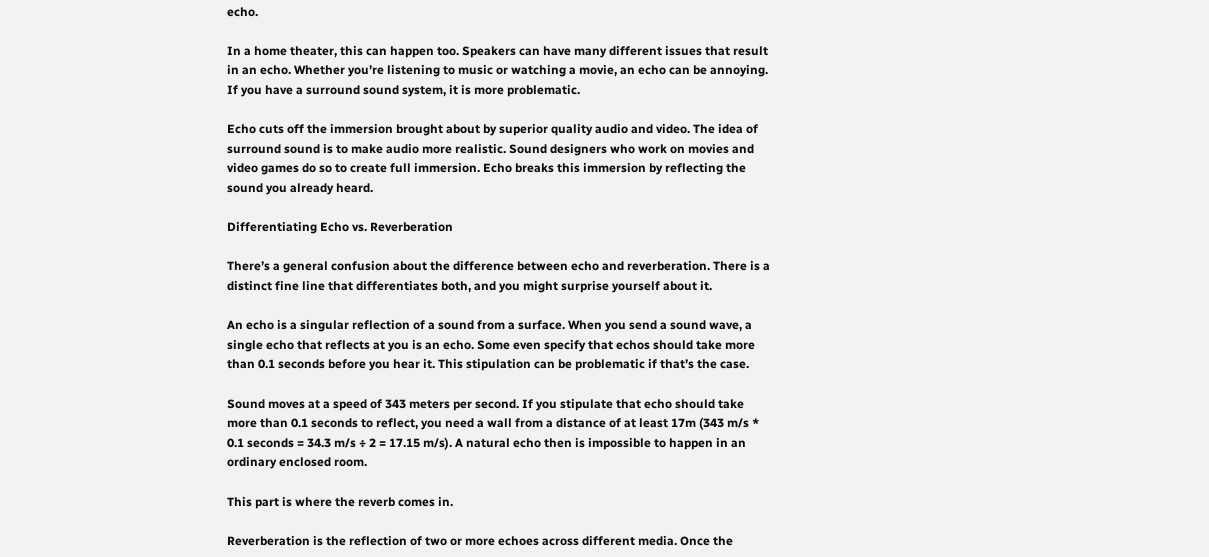echo.

In a home theater, this can happen too. Speakers can have many different issues that result in an echo. Whether you’re listening to music or watching a movie, an echo can be annoying. If you have a surround sound system, it is more problematic.

Echo cuts off the immersion brought about by superior quality audio and video. The idea of surround sound is to make audio more realistic. Sound designers who work on movies and video games do so to create full immersion. Echo breaks this immersion by reflecting the sound you already heard.

Differentiating Echo vs. Reverberation

There’s a general confusion about the difference between echo and reverberation. There is a distinct fine line that differentiates both, and you might surprise yourself about it.

An echo is a singular reflection of a sound from a surface. When you send a sound wave, a single echo that reflects at you is an echo. Some even specify that echos should take more than 0.1 seconds before you hear it. This stipulation can be problematic if that’s the case.

Sound moves at a speed of 343 meters per second. If you stipulate that echo should take more than 0.1 seconds to reflect, you need a wall from a distance of at least 17m (343 m/s * 0.1 seconds = 34.3 m/s ÷ 2 = 17.15 m/s). A natural echo then is impossible to happen in an ordinary enclosed room.

This part is where the reverb comes in.

Reverberation is the reflection of two or more echoes across different media. Once the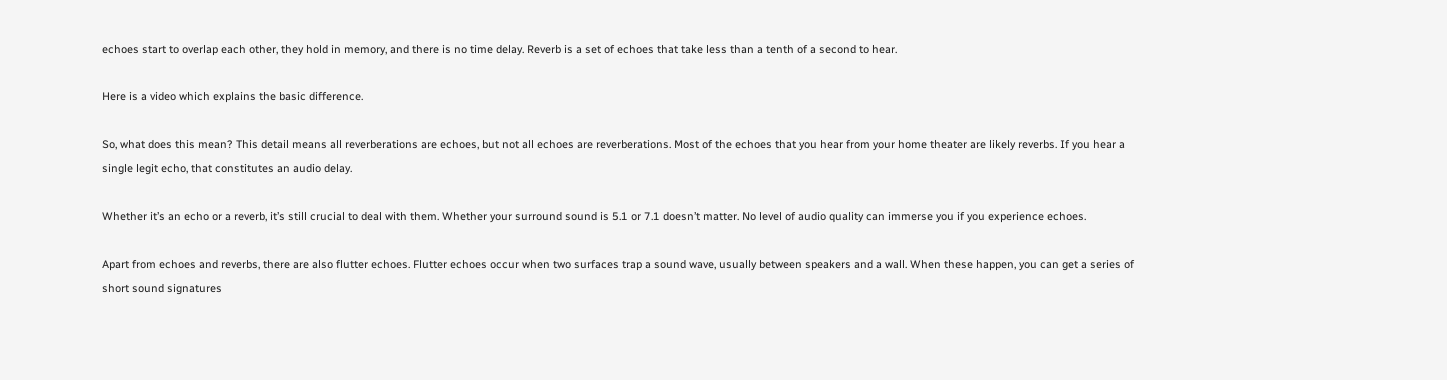echoes start to overlap each other, they hold in memory, and there is no time delay. Reverb is a set of echoes that take less than a tenth of a second to hear.

Here is a video which explains the basic difference.

So, what does this mean? This detail means all reverberations are echoes, but not all echoes are reverberations. Most of the echoes that you hear from your home theater are likely reverbs. If you hear a single legit echo, that constitutes an audio delay.

Whether it’s an echo or a reverb, it’s still crucial to deal with them. Whether your surround sound is 5.1 or 7.1 doesn’t matter. No level of audio quality can immerse you if you experience echoes.

Apart from echoes and reverbs, there are also flutter echoes. Flutter echoes occur when two surfaces trap a sound wave, usually between speakers and a wall. When these happen, you can get a series of short sound signatures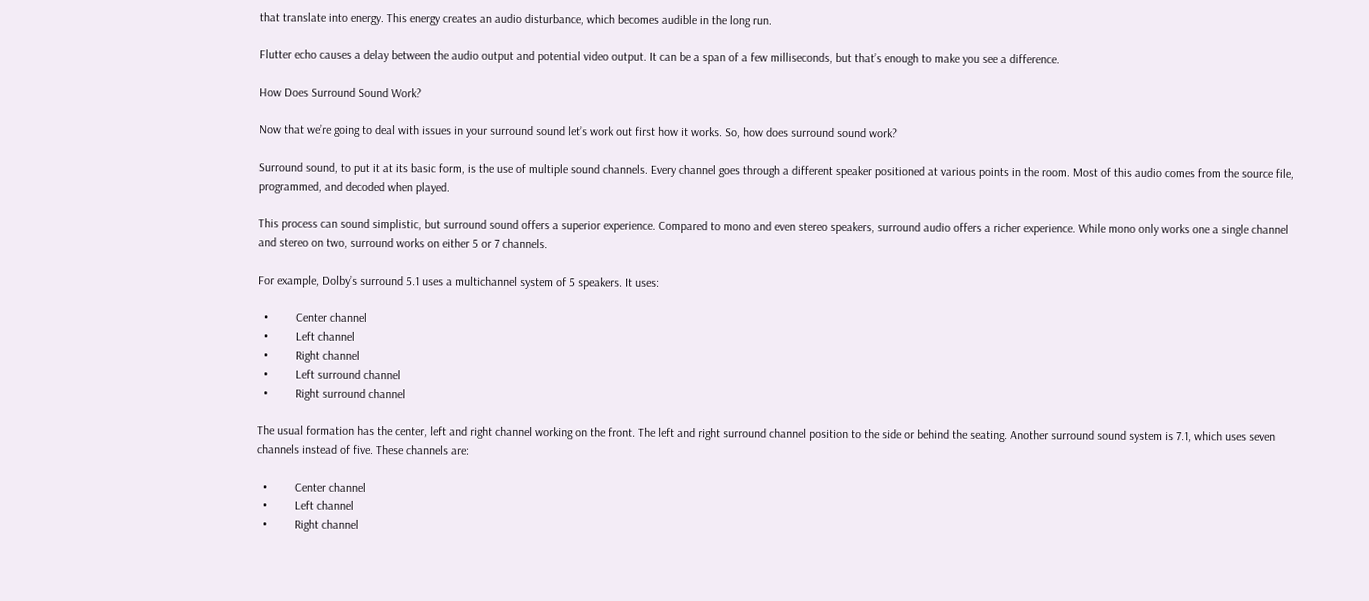that translate into energy. This energy creates an audio disturbance, which becomes audible in the long run.

Flutter echo causes a delay between the audio output and potential video output. It can be a span of a few milliseconds, but that’s enough to make you see a difference.

How Does Surround Sound Work?

Now that we’re going to deal with issues in your surround sound let’s work out first how it works. So, how does surround sound work?

Surround sound, to put it at its basic form, is the use of multiple sound channels. Every channel goes through a different speaker positioned at various points in the room. Most of this audio comes from the source file, programmed, and decoded when played.

This process can sound simplistic, but surround sound offers a superior experience. Compared to mono and even stereo speakers, surround audio offers a richer experience. While mono only works one a single channel and stereo on two, surround works on either 5 or 7 channels.

For example, Dolby’s surround 5.1 uses a multichannel system of 5 speakers. It uses:

  •         Center channel
  •         Left channel
  •         Right channel
  •         Left surround channel
  •         Right surround channel

The usual formation has the center, left and right channel working on the front. The left and right surround channel position to the side or behind the seating. Another surround sound system is 7.1, which uses seven channels instead of five. These channels are:

  •         Center channel
  •         Left channel
  •         Right channel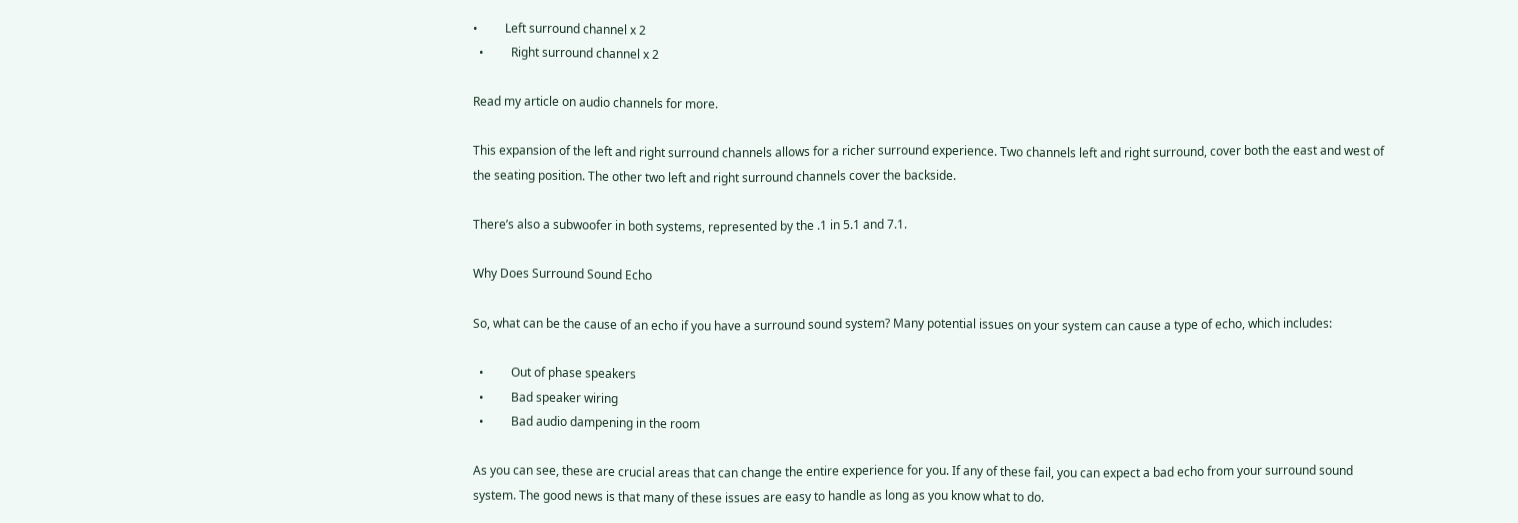•         Left surround channel x 2
  •         Right surround channel x 2

Read my article on audio channels for more.

This expansion of the left and right surround channels allows for a richer surround experience. Two channels left and right surround, cover both the east and west of the seating position. The other two left and right surround channels cover the backside.

There’s also a subwoofer in both systems, represented by the .1 in 5.1 and 7.1.

Why Does Surround Sound Echo

So, what can be the cause of an echo if you have a surround sound system? Many potential issues on your system can cause a type of echo, which includes:

  •         Out of phase speakers
  •         Bad speaker wiring
  •         Bad audio dampening in the room

As you can see, these are crucial areas that can change the entire experience for you. If any of these fail, you can expect a bad echo from your surround sound system. The good news is that many of these issues are easy to handle as long as you know what to do.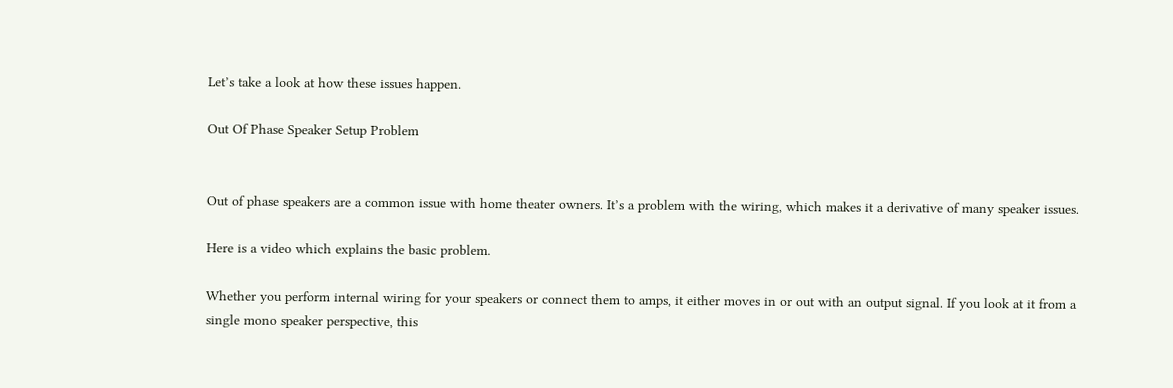Let’s take a look at how these issues happen.

Out Of Phase Speaker Setup Problem


Out of phase speakers are a common issue with home theater owners. It’s a problem with the wiring, which makes it a derivative of many speaker issues.

Here is a video which explains the basic problem.

Whether you perform internal wiring for your speakers or connect them to amps, it either moves in or out with an output signal. If you look at it from a single mono speaker perspective, this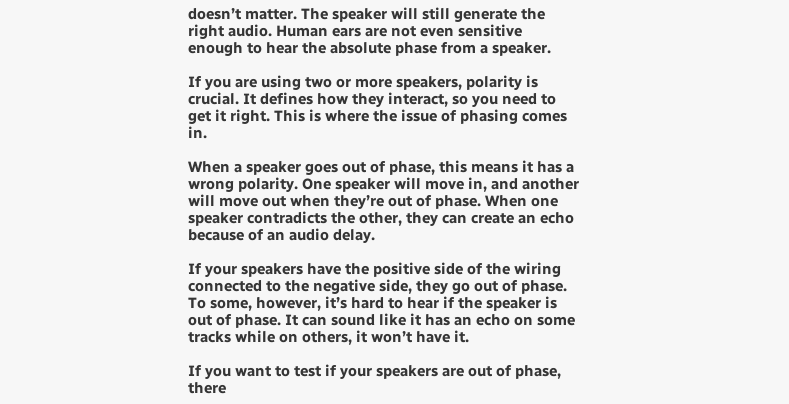doesn’t matter. The speaker will still generate the right audio. Human ears are not even sensitive enough to hear the absolute phase from a speaker.

If you are using two or more speakers, polarity is crucial. It defines how they interact, so you need to get it right. This is where the issue of phasing comes in.

When a speaker goes out of phase, this means it has a wrong polarity. One speaker will move in, and another will move out when they’re out of phase. When one speaker contradicts the other, they can create an echo because of an audio delay.

If your speakers have the positive side of the wiring connected to the negative side, they go out of phase. To some, however, it’s hard to hear if the speaker is out of phase. It can sound like it has an echo on some tracks while on others, it won’t have it.

If you want to test if your speakers are out of phase, there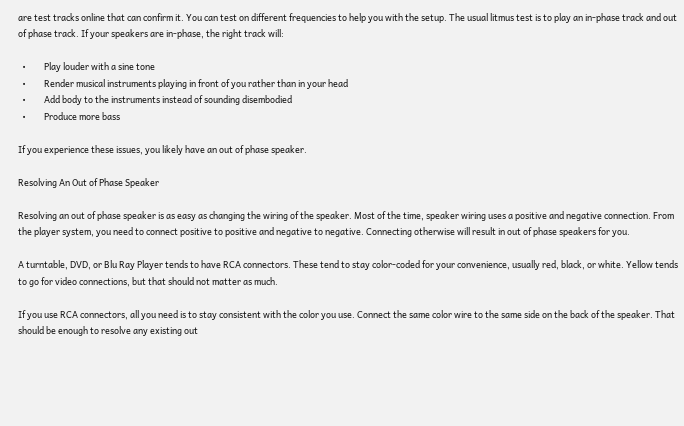are test tracks online that can confirm it. You can test on different frequencies to help you with the setup. The usual litmus test is to play an in-phase track and out of phase track. If your speakers are in-phase, the right track will:

  •         Play louder with a sine tone
  •         Render musical instruments playing in front of you rather than in your head
  •         Add body to the instruments instead of sounding disembodied
  •         Produce more bass

If you experience these issues, you likely have an out of phase speaker.

Resolving An Out of Phase Speaker

Resolving an out of phase speaker is as easy as changing the wiring of the speaker. Most of the time, speaker wiring uses a positive and negative connection. From the player system, you need to connect positive to positive and negative to negative. Connecting otherwise will result in out of phase speakers for you.

A turntable, DVD, or Blu Ray Player tends to have RCA connectors. These tend to stay color-coded for your convenience, usually red, black, or white. Yellow tends to go for video connections, but that should not matter as much.

If you use RCA connectors, all you need is to stay consistent with the color you use. Connect the same color wire to the same side on the back of the speaker. That should be enough to resolve any existing out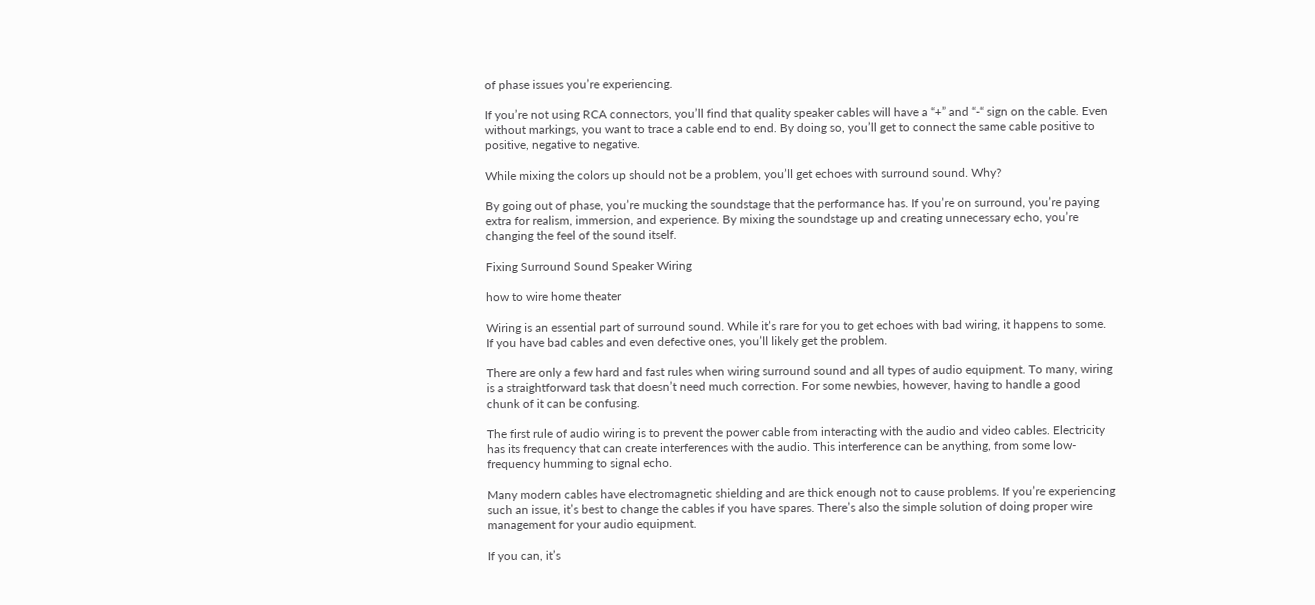of phase issues you’re experiencing.

If you’re not using RCA connectors, you’ll find that quality speaker cables will have a “+” and “-“ sign on the cable. Even without markings, you want to trace a cable end to end. By doing so, you’ll get to connect the same cable positive to positive, negative to negative.

While mixing the colors up should not be a problem, you’ll get echoes with surround sound. Why?

By going out of phase, you’re mucking the soundstage that the performance has. If you’re on surround, you’re paying extra for realism, immersion, and experience. By mixing the soundstage up and creating unnecessary echo, you’re changing the feel of the sound itself.

Fixing Surround Sound Speaker Wiring

how to wire home theater

Wiring is an essential part of surround sound. While it’s rare for you to get echoes with bad wiring, it happens to some. If you have bad cables and even defective ones, you’ll likely get the problem.

There are only a few hard and fast rules when wiring surround sound and all types of audio equipment. To many, wiring is a straightforward task that doesn’t need much correction. For some newbies, however, having to handle a good chunk of it can be confusing.

The first rule of audio wiring is to prevent the power cable from interacting with the audio and video cables. Electricity has its frequency that can create interferences with the audio. This interference can be anything, from some low-frequency humming to signal echo.

Many modern cables have electromagnetic shielding and are thick enough not to cause problems. If you’re experiencing such an issue, it’s best to change the cables if you have spares. There’s also the simple solution of doing proper wire management for your audio equipment.

If you can, it’s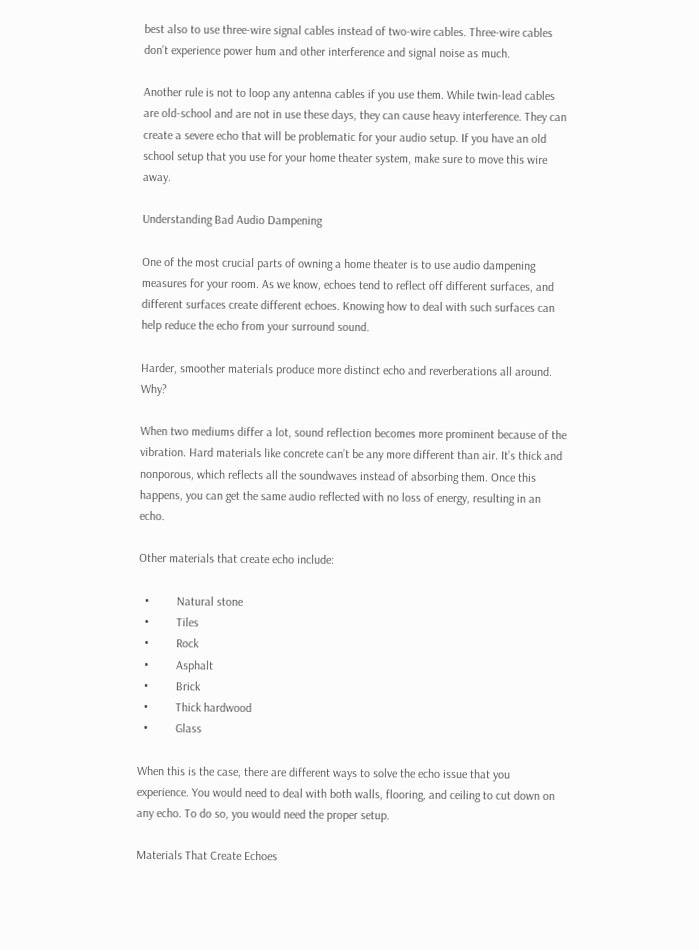best also to use three-wire signal cables instead of two-wire cables. Three-wire cables don’t experience power hum and other interference and signal noise as much.

Another rule is not to loop any antenna cables if you use them. While twin-lead cables are old-school and are not in use these days, they can cause heavy interference. They can create a severe echo that will be problematic for your audio setup. If you have an old school setup that you use for your home theater system, make sure to move this wire away.

Understanding Bad Audio Dampening

One of the most crucial parts of owning a home theater is to use audio dampening measures for your room. As we know, echoes tend to reflect off different surfaces, and different surfaces create different echoes. Knowing how to deal with such surfaces can help reduce the echo from your surround sound.

Harder, smoother materials produce more distinct echo and reverberations all around. Why?

When two mediums differ a lot, sound reflection becomes more prominent because of the vibration. Hard materials like concrete can’t be any more different than air. It’s thick and nonporous, which reflects all the soundwaves instead of absorbing them. Once this happens, you can get the same audio reflected with no loss of energy, resulting in an echo.

Other materials that create echo include:

  •         Natural stone
  •         Tiles
  •         Rock
  •         Asphalt
  •         Brick
  •         Thick hardwood
  •         Glass

When this is the case, there are different ways to solve the echo issue that you experience. You would need to deal with both walls, flooring, and ceiling to cut down on any echo. To do so, you would need the proper setup.

Materials That Create Echoes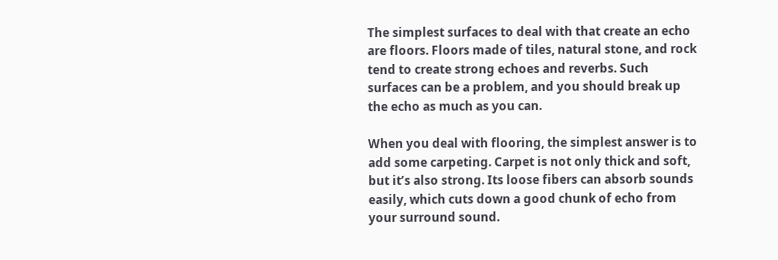The simplest surfaces to deal with that create an echo are floors. Floors made of tiles, natural stone, and rock tend to create strong echoes and reverbs. Such surfaces can be a problem, and you should break up the echo as much as you can.

When you deal with flooring, the simplest answer is to add some carpeting. Carpet is not only thick and soft, but it’s also strong. Its loose fibers can absorb sounds easily, which cuts down a good chunk of echo from your surround sound.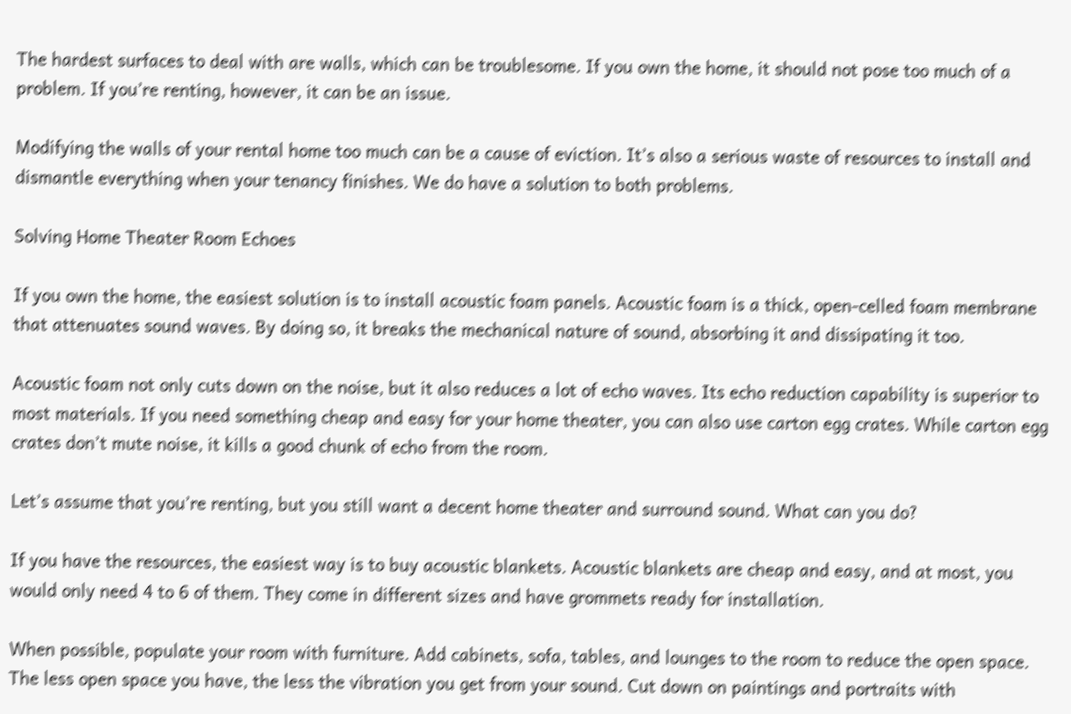The hardest surfaces to deal with are walls, which can be troublesome. If you own the home, it should not pose too much of a problem. If you’re renting, however, it can be an issue.

Modifying the walls of your rental home too much can be a cause of eviction. It’s also a serious waste of resources to install and dismantle everything when your tenancy finishes. We do have a solution to both problems.

Solving Home Theater Room Echoes

If you own the home, the easiest solution is to install acoustic foam panels. Acoustic foam is a thick, open-celled foam membrane that attenuates sound waves. By doing so, it breaks the mechanical nature of sound, absorbing it and dissipating it too.

Acoustic foam not only cuts down on the noise, but it also reduces a lot of echo waves. Its echo reduction capability is superior to most materials. If you need something cheap and easy for your home theater, you can also use carton egg crates. While carton egg crates don’t mute noise, it kills a good chunk of echo from the room.

Let’s assume that you’re renting, but you still want a decent home theater and surround sound. What can you do?

If you have the resources, the easiest way is to buy acoustic blankets. Acoustic blankets are cheap and easy, and at most, you would only need 4 to 6 of them. They come in different sizes and have grommets ready for installation.

When possible, populate your room with furniture. Add cabinets, sofa, tables, and lounges to the room to reduce the open space. The less open space you have, the less the vibration you get from your sound. Cut down on paintings and portraits with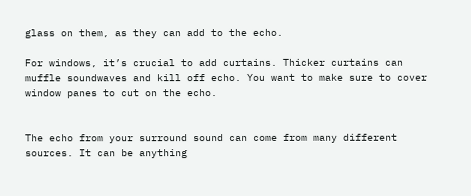glass on them, as they can add to the echo.

For windows, it’s crucial to add curtains. Thicker curtains can muffle soundwaves and kill off echo. You want to make sure to cover window panes to cut on the echo.


The echo from your surround sound can come from many different sources. It can be anything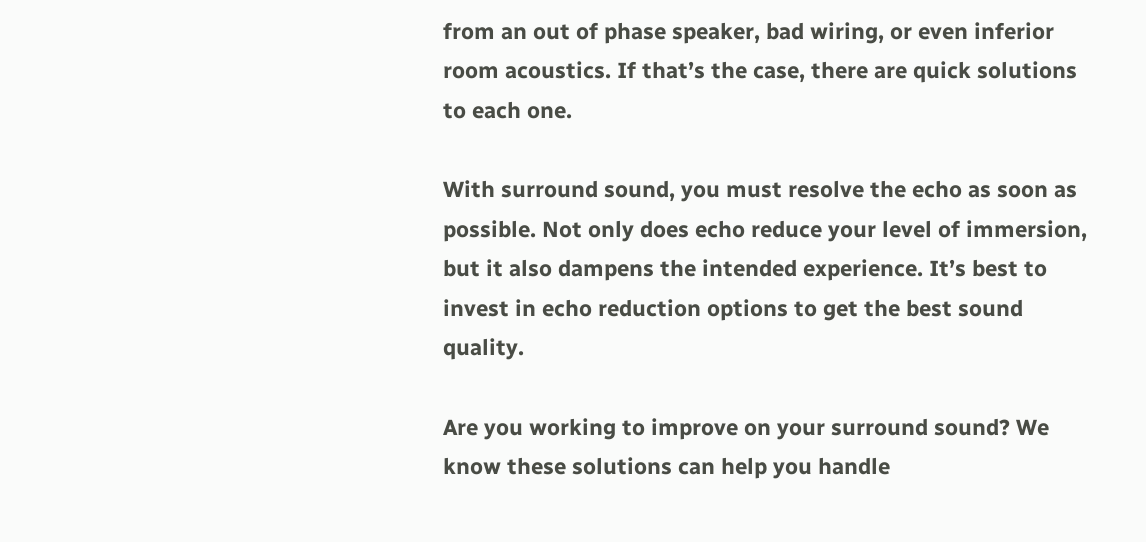from an out of phase speaker, bad wiring, or even inferior room acoustics. If that’s the case, there are quick solutions to each one.

With surround sound, you must resolve the echo as soon as possible. Not only does echo reduce your level of immersion, but it also dampens the intended experience. It’s best to invest in echo reduction options to get the best sound quality.

Are you working to improve on your surround sound? We know these solutions can help you handle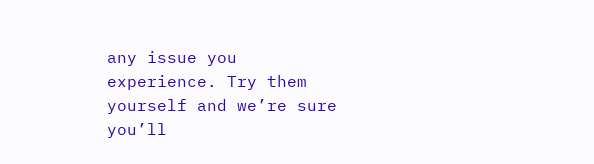any issue you experience. Try them yourself and we’re sure you’ll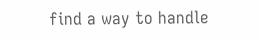find a way to handle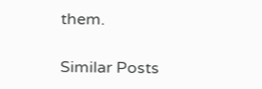them.

Similar Posts